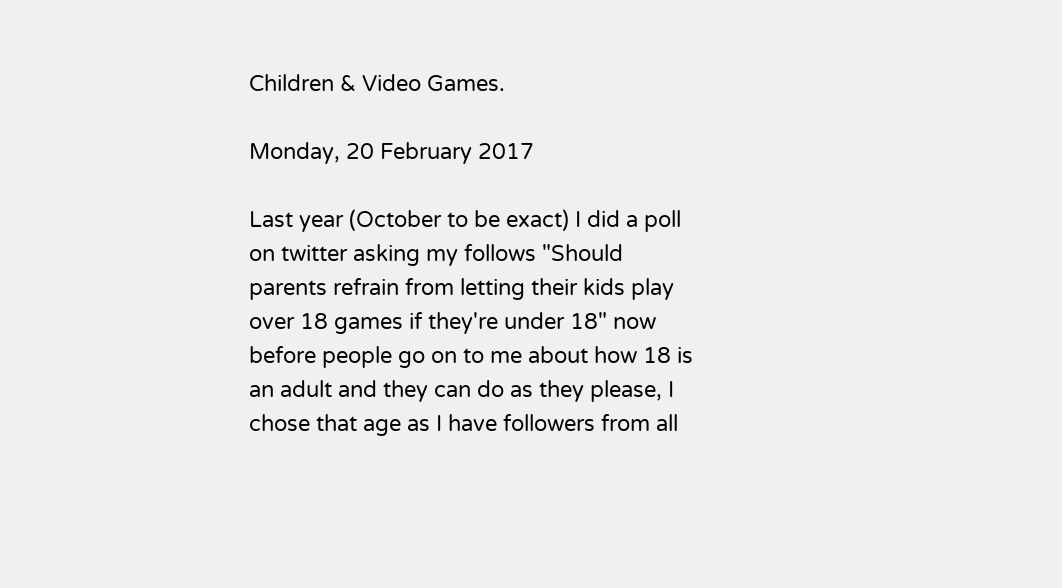Children & Video Games.

Monday, 20 February 2017

Last year (October to be exact) I did a poll on twitter asking my follows "Should parents refrain from letting their kids play over 18 games if they're under 18" now before people go on to me about how 18 is an adult and they can do as they please, I chose that age as I have followers from all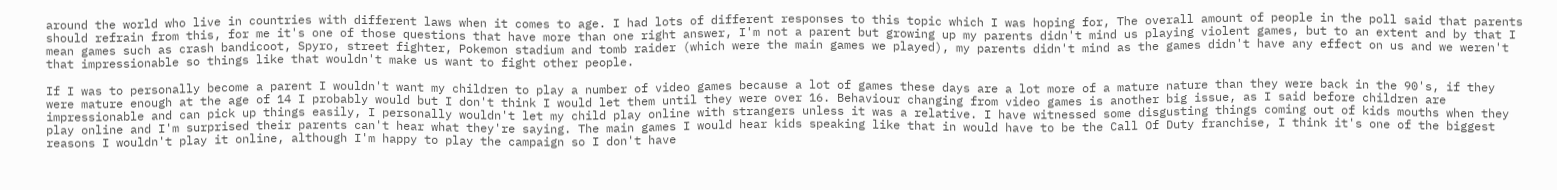around the world who live in countries with different laws when it comes to age. I had lots of different responses to this topic which I was hoping for, The overall amount of people in the poll said that parents should refrain from this, for me it's one of those questions that have more than one right answer, I'm not a parent but growing up my parents didn't mind us playing violent games, but to an extent and by that I mean games such as crash bandicoot, Spyro, street fighter, Pokemon stadium and tomb raider (which were the main games we played), my parents didn't mind as the games didn't have any effect on us and we weren't that impressionable so things like that wouldn't make us want to fight other people.

If I was to personally become a parent I wouldn't want my children to play a number of video games because a lot of games these days are a lot more of a mature nature than they were back in the 90's, if they were mature enough at the age of 14 I probably would but I don't think I would let them until they were over 16. Behaviour changing from video games is another big issue, as I said before children are impressionable and can pick up things easily, I personally wouldn't let my child play online with strangers unless it was a relative. I have witnessed some disgusting things coming out of kids mouths when they play online and I'm surprised their parents can't hear what they're saying. The main games I would hear kids speaking like that in would have to be the Call Of Duty franchise, I think it's one of the biggest reasons I wouldn't play it online, although I'm happy to play the campaign so I don't have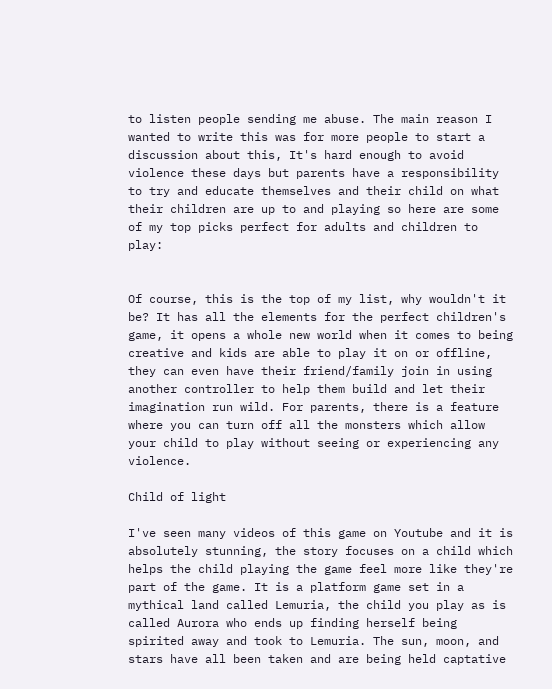to listen people sending me abuse. The main reason I wanted to write this was for more people to start a discussion about this, It's hard enough to avoid violence these days but parents have a responsibility to try and educate themselves and their child on what their children are up to and playing so here are some of my top picks perfect for adults and children to play:


Of course, this is the top of my list, why wouldn't it be? It has all the elements for the perfect children's game, it opens a whole new world when it comes to being creative and kids are able to play it on or offline, they can even have their friend/family join in using another controller to help them build and let their imagination run wild. For parents, there is a feature where you can turn off all the monsters which allow your child to play without seeing or experiencing any violence.

Child of light

I've seen many videos of this game on Youtube and it is absolutely stunning, the story focuses on a child which helps the child playing the game feel more like they're part of the game. It is a platform game set in a mythical land called Lemuria, the child you play as is called Aurora who ends up finding herself being spirited away and took to Lemuria. The sun, moon, and stars have all been taken and are being held captative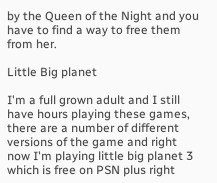by the Queen of the Night and you have to find a way to free them from her.

Little Big planet

I'm a full grown adult and I still have hours playing these games, there are a number of different versions of the game and right now I'm playing little big planet 3 which is free on PSN plus right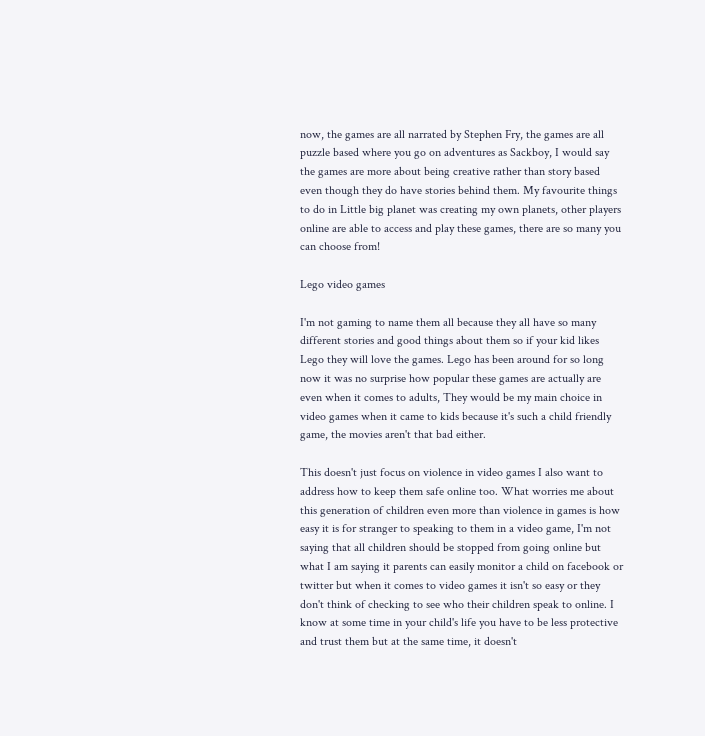now, the games are all narrated by Stephen Fry, the games are all puzzle based where you go on adventures as Sackboy, I would say the games are more about being creative rather than story based even though they do have stories behind them. My favourite things to do in Little big planet was creating my own planets, other players online are able to access and play these games, there are so many you can choose from!

Lego video games

I'm not gaming to name them all because they all have so many different stories and good things about them so if your kid likes Lego they will love the games. Lego has been around for so long now it was no surprise how popular these games are actually are even when it comes to adults, They would be my main choice in video games when it came to kids because it's such a child friendly game, the movies aren't that bad either.

This doesn't just focus on violence in video games I also want to address how to keep them safe online too. What worries me about this generation of children even more than violence in games is how easy it is for stranger to speaking to them in a video game, I'm not saying that all children should be stopped from going online but what I am saying it parents can easily monitor a child on facebook or twitter but when it comes to video games it isn't so easy or they don't think of checking to see who their children speak to online. I know at some time in your child's life you have to be less protective and trust them but at the same time, it doesn't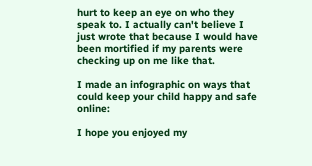hurt to keep an eye on who they speak to. I actually can't believe I just wrote that because I would have been mortified if my parents were checking up on me like that.

I made an infographic on ways that could keep your child happy and safe online:

I hope you enjoyed my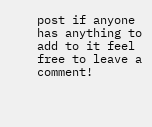post if anyone has anything to add to it feel free to leave a comment!